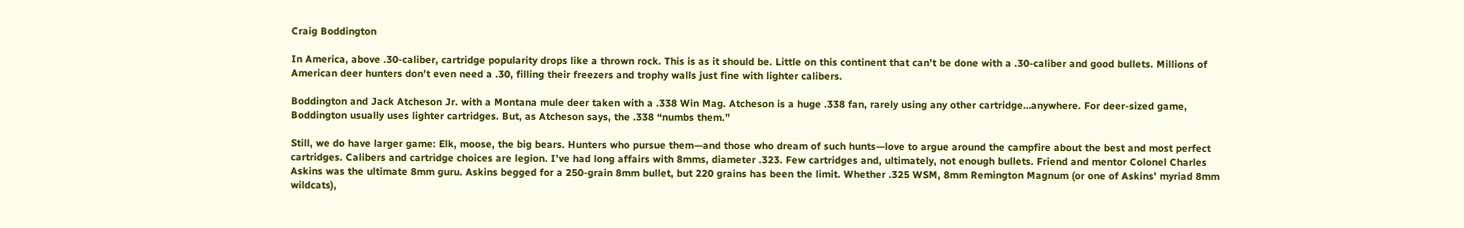Craig Boddington

In America, above .30-caliber, cartridge popularity drops like a thrown rock. This is as it should be. Little on this continent that can’t be done with a .30-caliber and good bullets. Millions of American deer hunters don’t even need a .30, filling their freezers and trophy walls just fine with lighter calibers.

Boddington and Jack Atcheson Jr. with a Montana mule deer taken with a .338 Win Mag. Atcheson is a huge .338 fan, rarely using any other cartridge…anywhere. For deer-sized game, Boddington usually uses lighter cartridges. But, as Atcheson says, the .338 “numbs them.”

Still, we do have larger game: Elk, moose, the big bears. Hunters who pursue them—and those who dream of such hunts—love to argue around the campfire about the best and most perfect cartridges. Calibers and cartridge choices are legion. I’ve had long affairs with 8mms, diameter .323. Few cartridges and, ultimately, not enough bullets. Friend and mentor Colonel Charles Askins was the ultimate 8mm guru. Askins begged for a 250-grain 8mm bullet, but 220 grains has been the limit. Whether .325 WSM, 8mm Remington Magnum (or one of Askins’ myriad 8mm wildcats),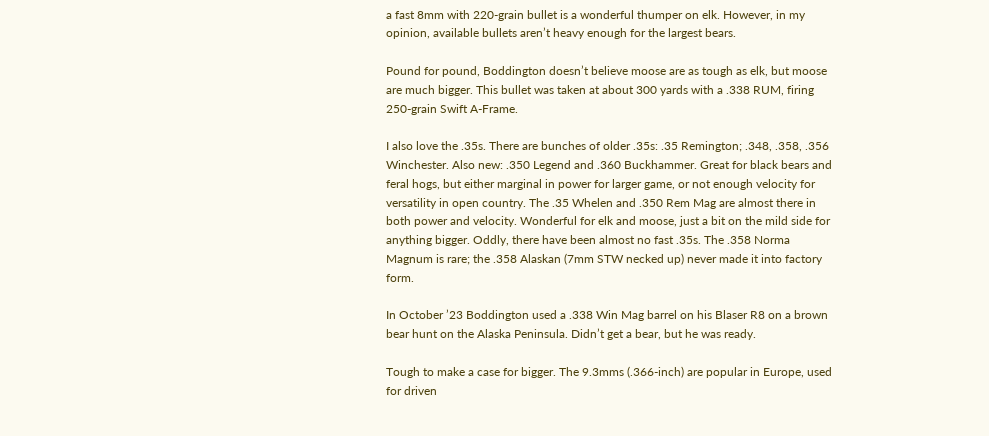a fast 8mm with 220-grain bullet is a wonderful thumper on elk. However, in my opinion, available bullets aren’t heavy enough for the largest bears.

Pound for pound, Boddington doesn’t believe moose are as tough as elk, but moose are much bigger. This bullet was taken at about 300 yards with a .338 RUM, firing 250-grain Swift A-Frame.

I also love the .35s. There are bunches of older .35s: .35 Remington; .348, .358, .356 Winchester. Also new: .350 Legend and .360 Buckhammer. Great for black bears and feral hogs, but either marginal in power for larger game, or not enough velocity for versatility in open country. The .35 Whelen and .350 Rem Mag are almost there in both power and velocity. Wonderful for elk and moose, just a bit on the mild side for anything bigger. Oddly, there have been almost no fast .35s. The .358 Norma Magnum is rare; the .358 Alaskan (7mm STW necked up) never made it into factory form.

In October ’23 Boddington used a .338 Win Mag barrel on his Blaser R8 on a brown bear hunt on the Alaska Peninsula. Didn’t get a bear, but he was ready.

Tough to make a case for bigger. The 9.3mms (.366-inch) are popular in Europe, used for driven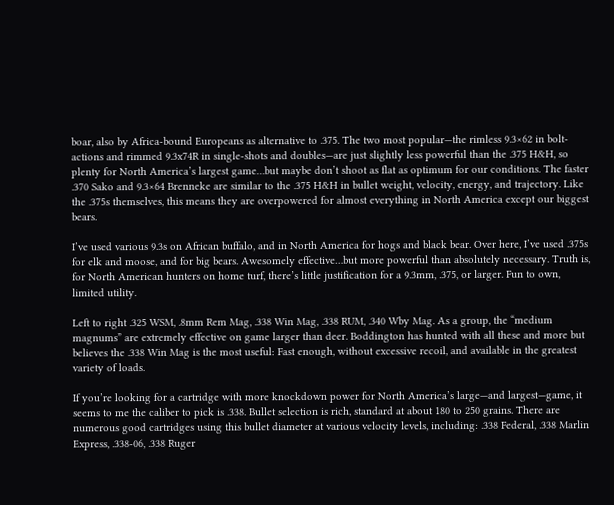boar, also by Africa-bound Europeans as alternative to .375. The two most popular—the rimless 9.3×62 in bolt-actions and rimmed 9.3x74R in single-shots and doubles—are just slightly less powerful than the .375 H&H, so plenty for North America’s largest game…but maybe don’t shoot as flat as optimum for our conditions. The faster .370 Sako and 9.3×64 Brenneke are similar to the .375 H&H in bullet weight, velocity, energy, and trajectory. Like the .375s themselves, this means they are overpowered for almost everything in North America except our biggest bears.

I’ve used various 9.3s on African buffalo, and in North America for hogs and black bear. Over here, I’ve used .375s for elk and moose, and for big bears. Awesomely effective…but more powerful than absolutely necessary. Truth is, for North American hunters on home turf, there’s little justification for a 9.3mm, .375, or larger. Fun to own, limited utility.

Left to right .325 WSM, .8mm Rem Mag, .338 Win Mag, .338 RUM, .340 Wby Mag. As a group, the “medium magnums” are extremely effective on game larger than deer. Boddington has hunted with all these and more but believes the .338 Win Mag is the most useful: Fast enough, without excessive recoil, and available in the greatest variety of loads.

If you’re looking for a cartridge with more knockdown power for North America’s large—and largest—game, it seems to me the caliber to pick is .338. Bullet selection is rich, standard at about 180 to 250 grains. There are numerous good cartridges using this bullet diameter at various velocity levels, including: .338 Federal, .338 Marlin Express, .338-06, .338 Ruger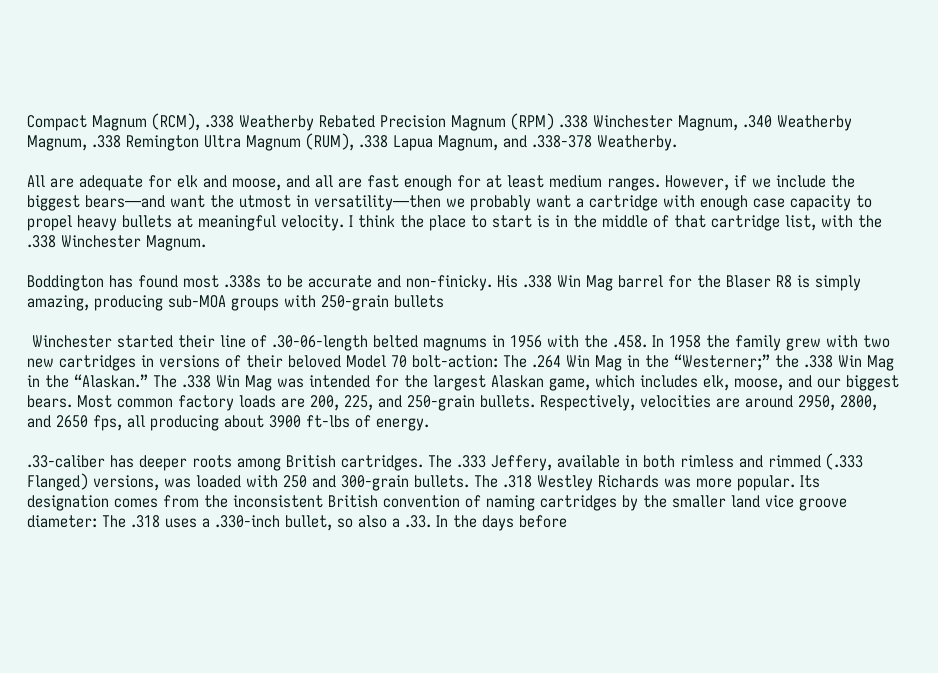Compact Magnum (RCM), .338 Weatherby Rebated Precision Magnum (RPM) .338 Winchester Magnum, .340 Weatherby Magnum, .338 Remington Ultra Magnum (RUM), .338 Lapua Magnum, and .338-378 Weatherby.

All are adequate for elk and moose, and all are fast enough for at least medium ranges. However, if we include the biggest bears—and want the utmost in versatility—then we probably want a cartridge with enough case capacity to propel heavy bullets at meaningful velocity. I think the place to start is in the middle of that cartridge list, with the .338 Winchester Magnum.

Boddington has found most .338s to be accurate and non-finicky. His .338 Win Mag barrel for the Blaser R8 is simply amazing, producing sub-MOA groups with 250-grain bullets

 Winchester started their line of .30-06-length belted magnums in 1956 with the .458. In 1958 the family grew with two new cartridges in versions of their beloved Model 70 bolt-action: The .264 Win Mag in the “Westerner;” the .338 Win Mag in the “Alaskan.” The .338 Win Mag was intended for the largest Alaskan game, which includes elk, moose, and our biggest bears. Most common factory loads are 200, 225, and 250-grain bullets. Respectively, velocities are around 2950, 2800, and 2650 fps, all producing about 3900 ft-lbs of energy.

.33-caliber has deeper roots among British cartridges. The .333 Jeffery, available in both rimless and rimmed (.333 Flanged) versions, was loaded with 250 and 300-grain bullets. The .318 Westley Richards was more popular. Its designation comes from the inconsistent British convention of naming cartridges by the smaller land vice groove diameter: The .318 uses a .330-inch bullet, so also a .33. In the days before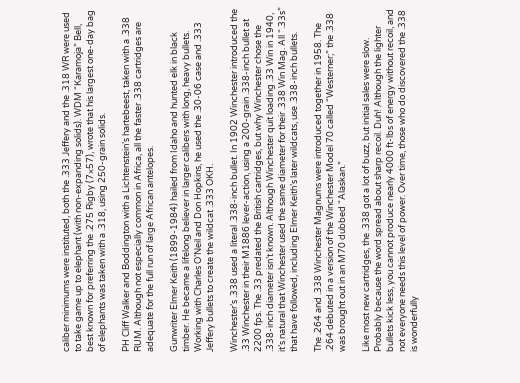caliber minimums were instituted, both the .333 Jeffery and the .318 WR were used to take game up to elephant (with non-expanding solids). WDM “Karamoja” Bell, best known for preferring the .275 Rigby (7×57), wrote that his largest one-day bag of elephants was taken with a .318, using 250-grain solids.

PH Cliff Walker and Boddington with a Lichtenstein’s hartebeest, taken with a .338 RUM. Although not especially common in Africa, all the faster .338 cartridges are adequate for the full run of large African antelopes.

Gunwriter Elmer Keith (1899-1984) hailed from Idaho and hunted elk in black timber. He became a lifelong believer in larger calibers with long, heavy bullets. Working with Charles O’Neil and Don Hopkins, he used the .30-06 case and .333 Jeffery bullets to create the wildcat .333 OKH.

Winchester’s .338 used a literal .338-inch bullet. In 1902 Winchester introduced the .33 Winchester in their M1886 lever-action, using a 200-grain .338-inch bullet at 2200 fps. The .33 predated the British cartridges, but why Winchester chose the .338-inch diameter isn’t known. Although Winchester quit loading .33 Win in 1940, it’s natural that Winchester used the same diameter for their .338 Win Mag. All “.33s” that have followed, including Elmer Keith’s later wildcats, use .338-inch bullets.

The .264 and .338 Winchester Magnums were introduced together in 1958. The .264 debuted in a version of the Winchester Model 70 called “Westerner;” the .338 was brought out in an M70 dubbed “Alaskan.”

Like most new cartridges, the .338 got a lot of buzz, but initial sales were slow. Probably because the word spread about sharp recoil. Duh! Although the lighter bullets kick less, you cannot produce nearly 4000 ft-lbs of energy without recoil, and not everyone needs this level of power. Over time, those who do discovered the .338 is wonderfully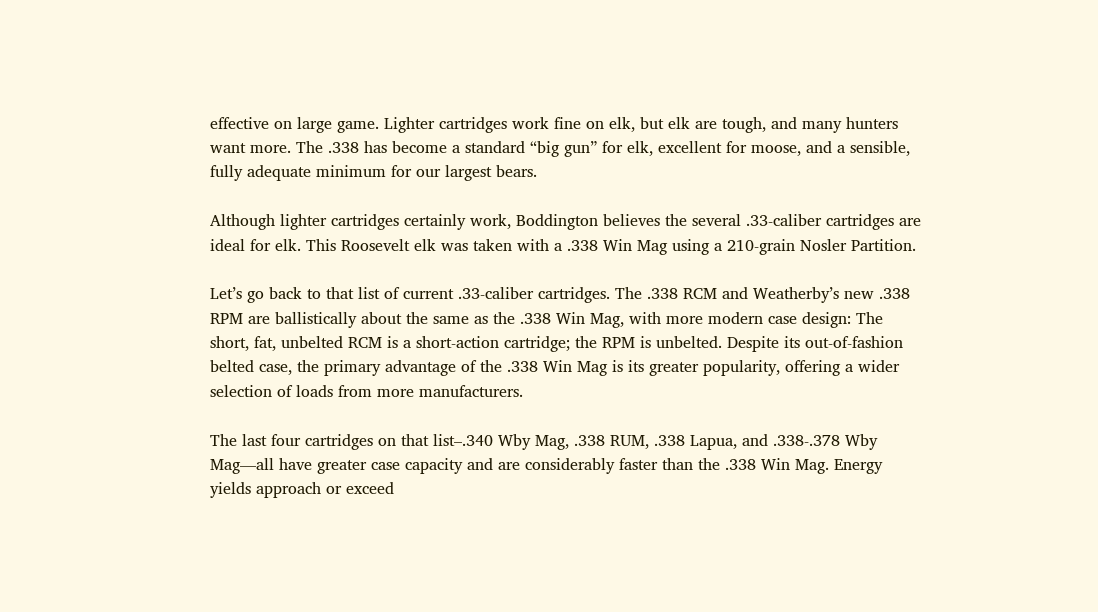effective on large game. Lighter cartridges work fine on elk, but elk are tough, and many hunters want more. The .338 has become a standard “big gun” for elk, excellent for moose, and a sensible, fully adequate minimum for our largest bears.

Although lighter cartridges certainly work, Boddington believes the several .33-caliber cartridges are ideal for elk. This Roosevelt elk was taken with a .338 Win Mag using a 210-grain Nosler Partition.

Let’s go back to that list of current .33-caliber cartridges. The .338 RCM and Weatherby’s new .338 RPM are ballistically about the same as the .338 Win Mag, with more modern case design: The short, fat, unbelted RCM is a short-action cartridge; the RPM is unbelted. Despite its out-of-fashion belted case, the primary advantage of the .338 Win Mag is its greater popularity, offering a wider selection of loads from more manufacturers.

The last four cartridges on that list–.340 Wby Mag, .338 RUM, .338 Lapua, and .338-.378 Wby Mag—all have greater case capacity and are considerably faster than the .338 Win Mag. Energy yields approach or exceed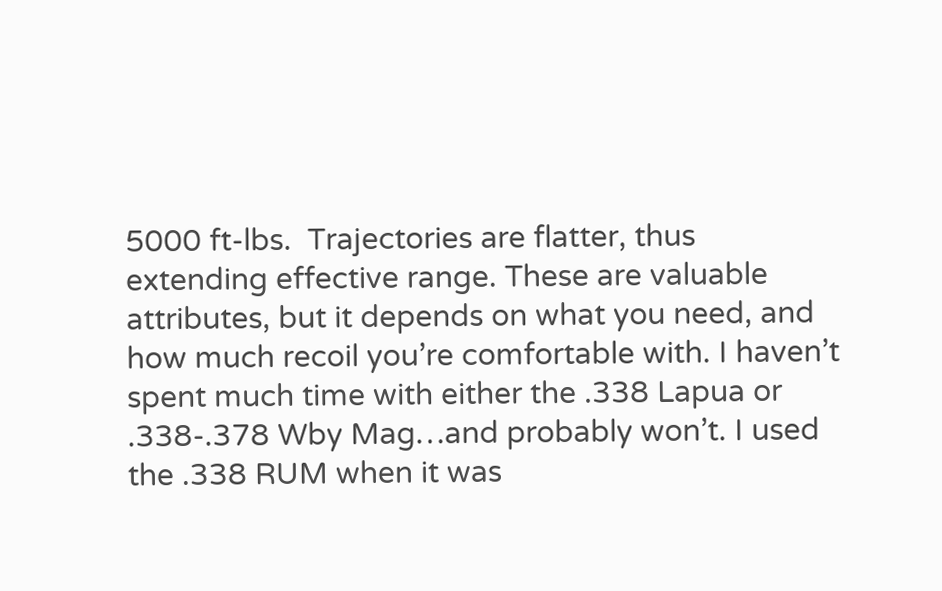5000 ft-lbs.  Trajectories are flatter, thus extending effective range. These are valuable attributes, but it depends on what you need, and how much recoil you’re comfortable with. I haven’t spent much time with either the .338 Lapua or .338-.378 Wby Mag…and probably won’t. I used the .338 RUM when it was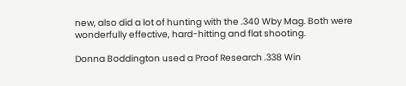new, also did a lot of hunting with the .340 Wby Mag. Both were wonderfully effective, hard-hitting and flat shooting.

Donna Boddington used a Proof Research .338 Win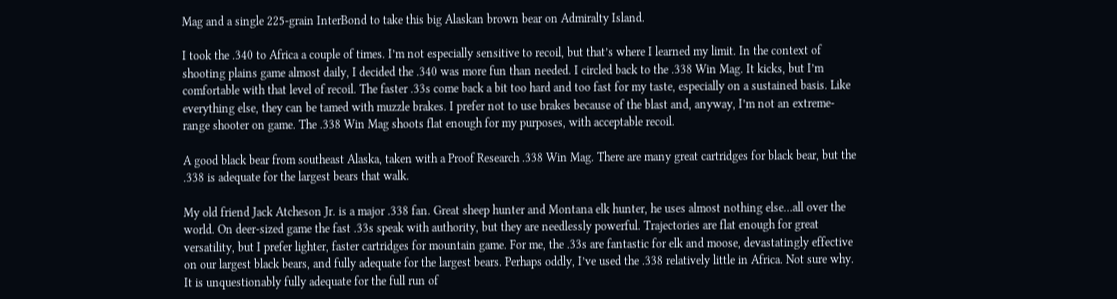Mag and a single 225-grain InterBond to take this big Alaskan brown bear on Admiralty Island.

I took the .340 to Africa a couple of times. I’m not especially sensitive to recoil, but that’s where I learned my limit. In the context of shooting plains game almost daily, I decided the .340 was more fun than needed. I circled back to the .338 Win Mag. It kicks, but I’m comfortable with that level of recoil. The faster .33s come back a bit too hard and too fast for my taste, especially on a sustained basis. Like everything else, they can be tamed with muzzle brakes. I prefer not to use brakes because of the blast and, anyway, I’m not an extreme-range shooter on game. The .338 Win Mag shoots flat enough for my purposes, with acceptable recoil.

A good black bear from southeast Alaska, taken with a Proof Research .338 Win Mag. There are many great cartridges for black bear, but the .338 is adequate for the largest bears that walk.

My old friend Jack Atcheson Jr. is a major .338 fan. Great sheep hunter and Montana elk hunter, he uses almost nothing else…all over the world. On deer-sized game the fast .33s speak with authority, but they are needlessly powerful. Trajectories are flat enough for great versatility, but I prefer lighter, faster cartridges for mountain game. For me, the .33s are fantastic for elk and moose, devastatingly effective on our largest black bears, and fully adequate for the largest bears. Perhaps oddly, I’ve used the .338 relatively little in Africa. Not sure why. It is unquestionably fully adequate for the full run of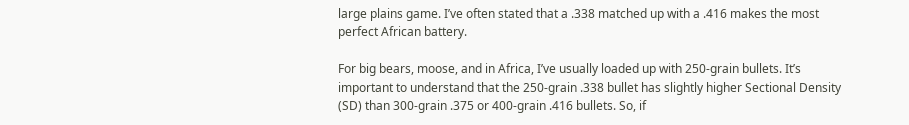large plains game. I’ve often stated that a .338 matched up with a .416 makes the most perfect African battery.

For big bears, moose, and in Africa, I’ve usually loaded up with 250-grain bullets. It’s important to understand that the 250-grain .338 bullet has slightly higher Sectional Density (SD) than 300-grain .375 or 400-grain .416 bullets. So, if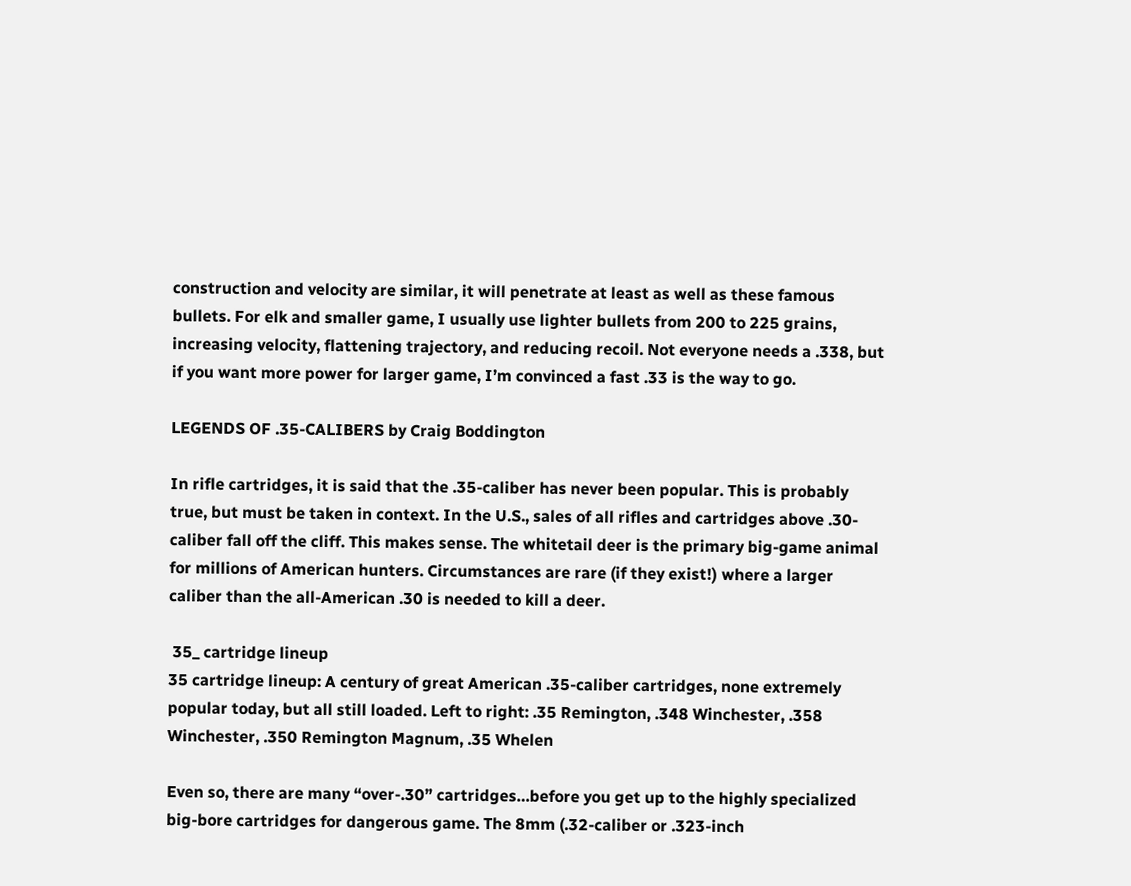construction and velocity are similar, it will penetrate at least as well as these famous bullets. For elk and smaller game, I usually use lighter bullets from 200 to 225 grains, increasing velocity, flattening trajectory, and reducing recoil. Not everyone needs a .338, but if you want more power for larger game, I’m convinced a fast .33 is the way to go.

LEGENDS OF .35-CALIBERS by Craig Boddington

In rifle cartridges, it is said that the .35-caliber has never been popular. This is probably true, but must be taken in context. In the U.S., sales of all rifles and cartridges above .30-caliber fall off the cliff. This makes sense. The whitetail deer is the primary big-game animal for millions of American hunters. Circumstances are rare (if they exist!) where a larger caliber than the all-American .30 is needed to kill a deer.

 35_ cartridge lineup
35 cartridge lineup: A century of great American .35-caliber cartridges, none extremely popular today, but all still loaded. Left to right: .35 Remington, .348 Winchester, .358 Winchester, .350 Remington Magnum, .35 Whelen

Even so, there are many “over-.30” cartridges…before you get up to the highly specialized big-bore cartridges for dangerous game. The 8mm (.32-caliber or .323-inch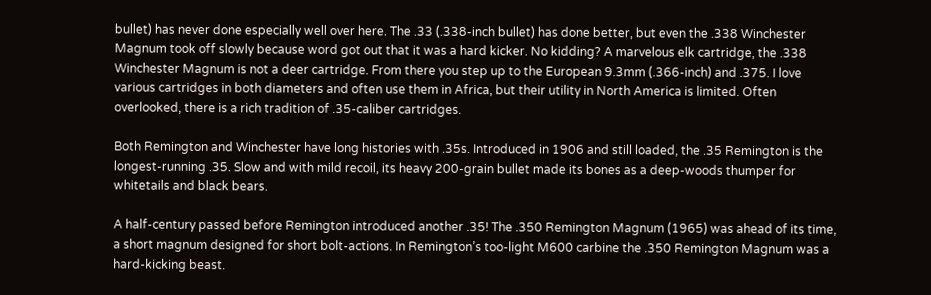bullet) has never done especially well over here. The .33 (.338-inch bullet) has done better, but even the .338 Winchester Magnum took off slowly because word got out that it was a hard kicker. No kidding? A marvelous elk cartridge, the .338 Winchester Magnum is not a deer cartridge. From there you step up to the European 9.3mm (.366-inch) and .375. I love various cartridges in both diameters and often use them in Africa, but their utility in North America is limited. Often overlooked, there is a rich tradition of .35-caliber cartridges.

Both Remington and Winchester have long histories with .35s. Introduced in 1906 and still loaded, the .35 Remington is the longest-running .35. Slow and with mild recoil, its heavy 200-grain bullet made its bones as a deep-woods thumper for whitetails and black bears.

A half-century passed before Remington introduced another .35! The .350 Remington Magnum (1965) was ahead of its time, a short magnum designed for short bolt-actions. In Remington’s too-light M600 carbine the .350 Remington Magnum was a hard-kicking beast.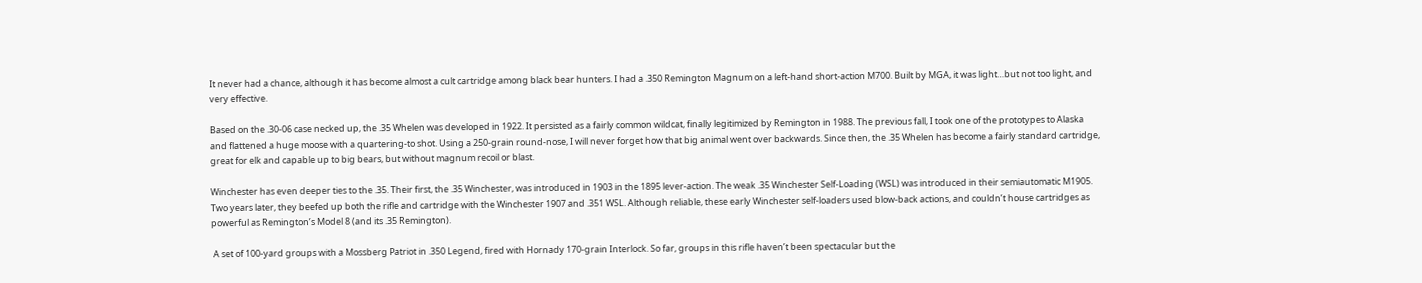It never had a chance, although it has become almost a cult cartridge among black bear hunters. I had a .350 Remington Magnum on a left-hand short-action M700. Built by MGA, it was light…but not too light, and very effective.

Based on the .30-06 case necked up, the .35 Whelen was developed in 1922. It persisted as a fairly common wildcat, finally legitimized by Remington in 1988. The previous fall, I took one of the prototypes to Alaska and flattened a huge moose with a quartering-to shot. Using a 250-grain round-nose, I will never forget how that big animal went over backwards. Since then, the .35 Whelen has become a fairly standard cartridge, great for elk and capable up to big bears, but without magnum recoil or blast.

Winchester has even deeper ties to the .35. Their first, the .35 Winchester, was introduced in 1903 in the 1895 lever-action. The weak .35 Winchester Self-Loading (WSL) was introduced in their semiautomatic M1905. Two years later, they beefed up both the rifle and cartridge with the Winchester 1907 and .351 WSL. Although reliable, these early Winchester self-loaders used blow-back actions, and couldn’t house cartridges as powerful as Remington’s Model 8 (and its .35 Remington).

 A set of 100-yard groups with a Mossberg Patriot in .350 Legend, fired with Hornady 170-grain Interlock. So far, groups in this rifle haven’t been spectacular but the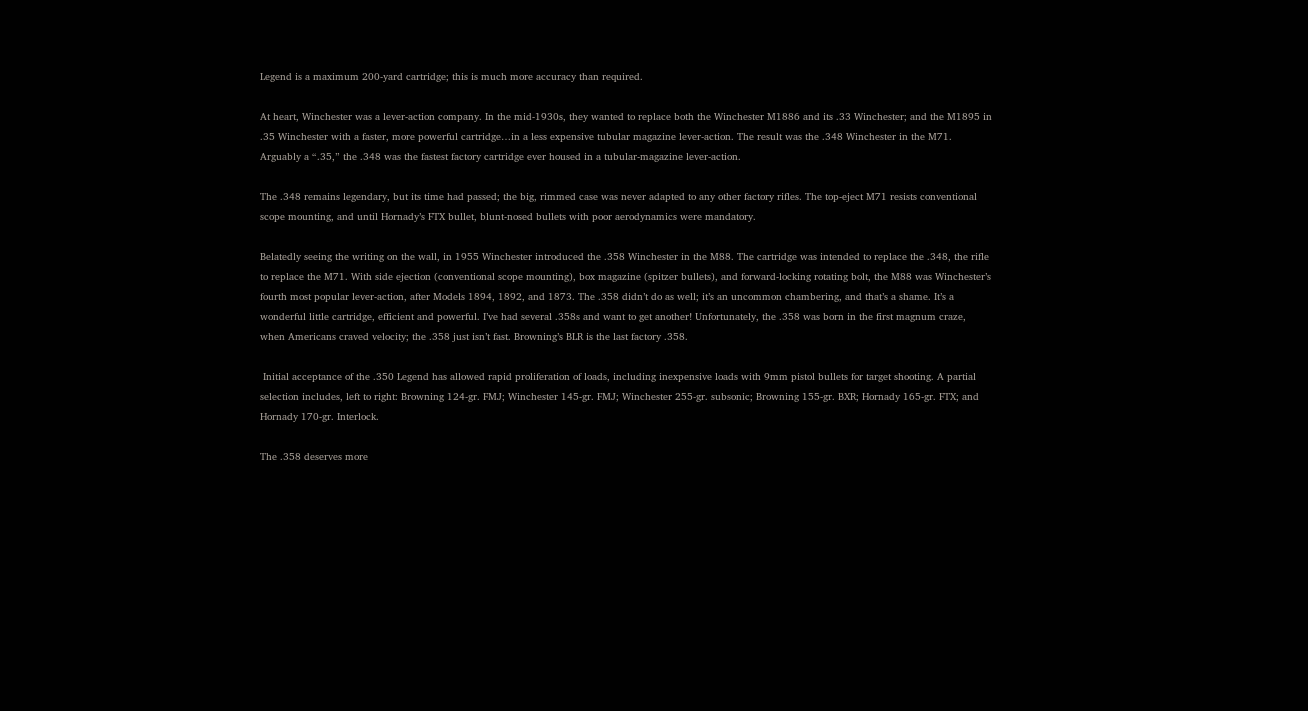Legend is a maximum 200-yard cartridge; this is much more accuracy than required.

At heart, Winchester was a lever-action company. In the mid-1930s, they wanted to replace both the Winchester M1886 and its .33 Winchester; and the M1895 in .35 Winchester with a faster, more powerful cartridge…in a less expensive tubular magazine lever-action. The result was the .348 Winchester in the M71. Arguably a “.35,” the .348 was the fastest factory cartridge ever housed in a tubular-magazine lever-action.

The .348 remains legendary, but its time had passed; the big, rimmed case was never adapted to any other factory rifles. The top-eject M71 resists conventional scope mounting, and until Hornady’s FTX bullet, blunt-nosed bullets with poor aerodynamics were mandatory.

Belatedly seeing the writing on the wall, in 1955 Winchester introduced the .358 Winchester in the M88. The cartridge was intended to replace the .348, the rifle to replace the M71. With side ejection (conventional scope mounting), box magazine (spitzer bullets), and forward-locking rotating bolt, the M88 was Winchester’s fourth most popular lever-action, after Models 1894, 1892, and 1873. The .358 didn’t do as well; it’s an uncommon chambering, and that’s a shame. It’s a wonderful little cartridge, efficient and powerful. I’ve had several .358s and want to get another! Unfortunately, the .358 was born in the first magnum craze, when Americans craved velocity; the .358 just isn’t fast. Browning’s BLR is the last factory .358.

 Initial acceptance of the .350 Legend has allowed rapid proliferation of loads, including inexpensive loads with 9mm pistol bullets for target shooting. A partial selection includes, left to right: Browning 124-gr. FMJ; Winchester 145-gr. FMJ; Winchester 255-gr. subsonic; Browning 155-gr. BXR; Hornady 165-gr. FTX; and Hornady 170-gr. Interlock.

The .358 deserves more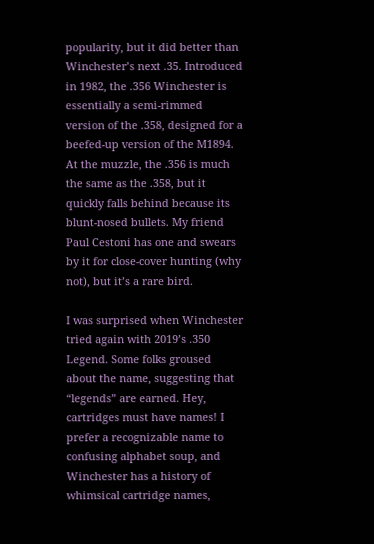popularity, but it did better than Winchester’s next .35. Introduced in 1982, the .356 Winchester is essentially a semi-rimmed version of the .358, designed for a beefed-up version of the M1894. At the muzzle, the .356 is much the same as the .358, but it quickly falls behind because its blunt-nosed bullets. My friend Paul Cestoni has one and swears by it for close-cover hunting (why not), but it’s a rare bird.

I was surprised when Winchester tried again with 2019’s .350 Legend. Some folks groused about the name, suggesting that “legends” are earned. Hey, cartridges must have names! I prefer a recognizable name to confusing alphabet soup, and Winchester has a history of whimsical cartridge names,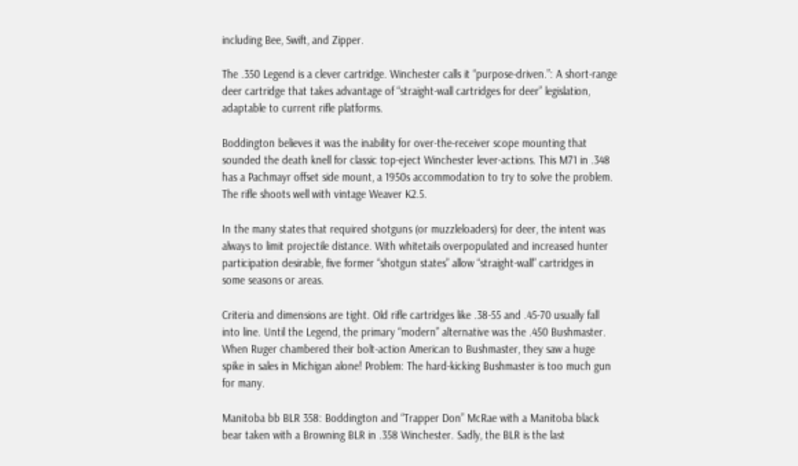including Bee, Swift, and Zipper.

The .350 Legend is a clever cartridge. Winchester calls it “purpose-driven.”: A short-range deer cartridge that takes advantage of “straight-wall cartridges for deer” legislation, adaptable to current rifle platforms.

Boddington believes it was the inability for over-the-receiver scope mounting that sounded the death knell for classic top-eject Winchester lever-actions. This M71 in .348 has a Pachmayr offset side mount, a 1950s accommodation to try to solve the problem. The rifle shoots well with vintage Weaver K2.5.

In the many states that required shotguns (or muzzleloaders) for deer, the intent was always to limit projectile distance. With whitetails overpopulated and increased hunter participation desirable, five former “shotgun states” allow “straight-wall” cartridges in some seasons or areas.

Criteria and dimensions are tight. Old rifle cartridges like .38-55 and .45-70 usually fall into line. Until the Legend, the primary “modern” alternative was the .450 Bushmaster. When Ruger chambered their bolt-action American to Bushmaster, they saw a huge spike in sales in Michigan alone! Problem: The hard-kicking Bushmaster is too much gun for many.

Manitoba bb BLR 358: Boddington and “Trapper Don” McRae with a Manitoba black bear taken with a Browning BLR in .358 Winchester. Sadly, the BLR is the last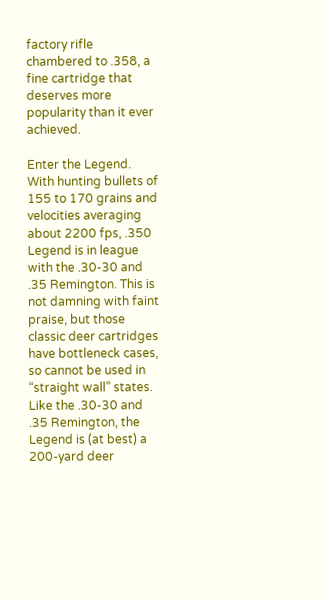factory rifle chambered to .358, a fine cartridge that deserves more popularity than it ever achieved.

Enter the Legend. With hunting bullets of 155 to 170 grains and velocities averaging about 2200 fps, .350 Legend is in league with the .30-30 and .35 Remington. This is not damning with faint praise, but those classic deer cartridges have bottleneck cases, so cannot be used in “straight wall” states. Like the .30-30 and .35 Remington, the Legend is (at best) a 200-yard deer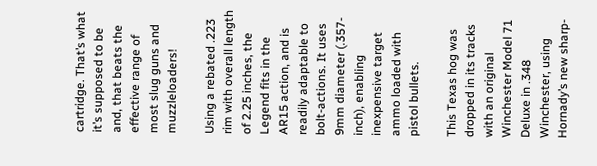cartridge. That’s what it’s supposed to be and, that beats the effective range of most slug guns and muzzleloaders!

Using a rebated .223 rim with overall length of 2.25 inches, the Legend fits in the AR15 action, and is readily adaptable to bolt-actions. It uses 9mm diameter (.357-inch), enabling inexpensive target ammo loaded with pistol bullets.

This Texas hog was dropped in its tracks with an original Winchester Model 71 Deluxe in .348 Winchester, using Hornady’s new sharp-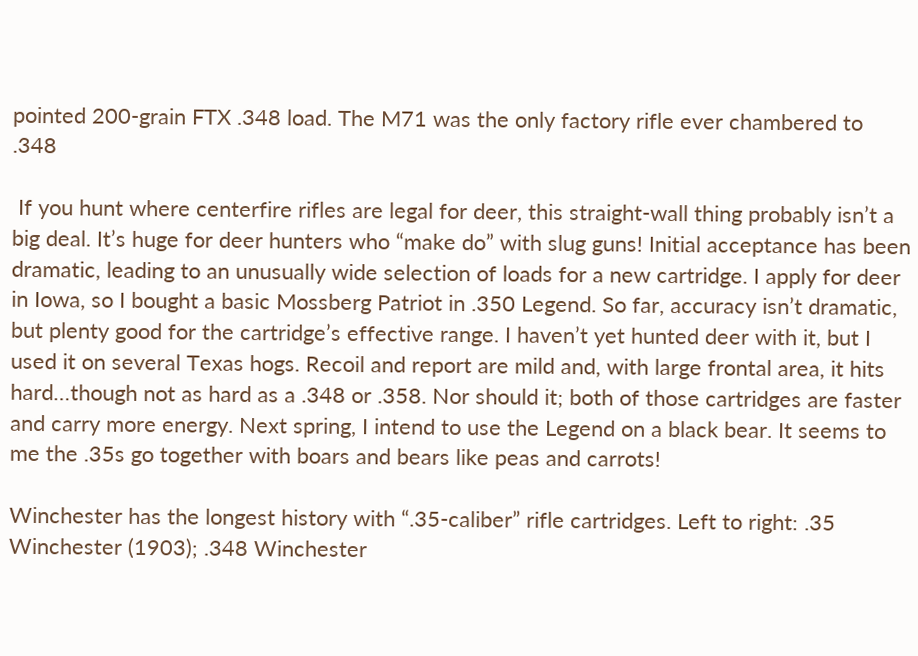pointed 200-grain FTX .348 load. The M71 was the only factory rifle ever chambered to .348

 If you hunt where centerfire rifles are legal for deer, this straight-wall thing probably isn’t a big deal. It’s huge for deer hunters who “make do” with slug guns! Initial acceptance has been dramatic, leading to an unusually wide selection of loads for a new cartridge. I apply for deer in Iowa, so I bought a basic Mossberg Patriot in .350 Legend. So far, accuracy isn’t dramatic, but plenty good for the cartridge’s effective range. I haven’t yet hunted deer with it, but I used it on several Texas hogs. Recoil and report are mild and, with large frontal area, it hits hard…though not as hard as a .348 or .358. Nor should it; both of those cartridges are faster and carry more energy. Next spring, I intend to use the Legend on a black bear. It seems to me the .35s go together with boars and bears like peas and carrots!

Winchester has the longest history with “.35-caliber” rifle cartridges. Left to right: .35 Winchester (1903); .348 Winchester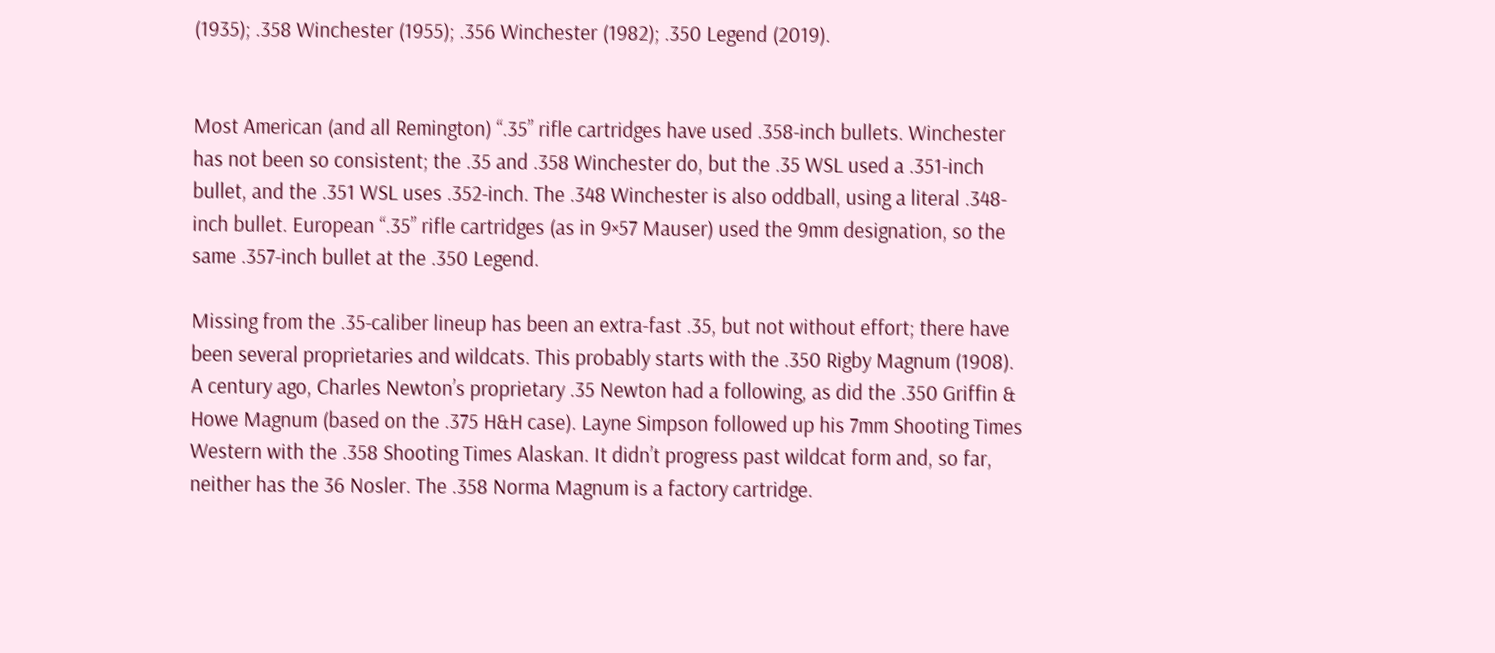(1935); .358 Winchester (1955); .356 Winchester (1982); .350 Legend (2019).


Most American (and all Remington) “.35” rifle cartridges have used .358-inch bullets. Winchester has not been so consistent; the .35 and .358 Winchester do, but the .35 WSL used a .351-inch bullet, and the .351 WSL uses .352-inch. The .348 Winchester is also oddball, using a literal .348-inch bullet. European “.35” rifle cartridges (as in 9×57 Mauser) used the 9mm designation, so the same .357-inch bullet at the .350 Legend.

Missing from the .35-caliber lineup has been an extra-fast .35, but not without effort; there have been several proprietaries and wildcats. This probably starts with the .350 Rigby Magnum (1908). A century ago, Charles Newton’s proprietary .35 Newton had a following, as did the .350 Griffin & Howe Magnum (based on the .375 H&H case). Layne Simpson followed up his 7mm Shooting Times Western with the .358 Shooting Times Alaskan. It didn’t progress past wildcat form and, so far, neither has the 36 Nosler. The .358 Norma Magnum is a factory cartridge.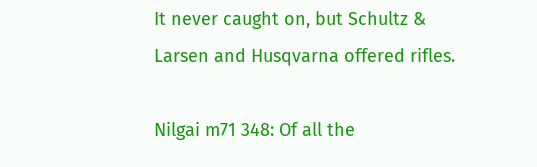It never caught on, but Schultz & Larsen and Husqvarna offered rifles.

Nilgai m71 348: Of all the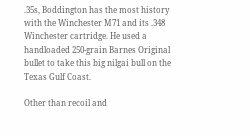.35s, Boddington has the most history with the Winchester M71 and its .348 Winchester cartridge. He used a handloaded 250-grain Barnes Original bullet to take this big nilgai bull on the Texas Gulf Coast.

Other than recoil and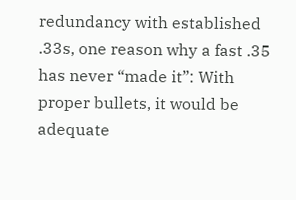redundancy with established .33s, one reason why a fast .35 has never “made it”: With proper bullets, it would be adequate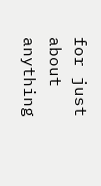for just about anything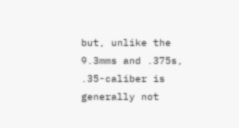but, unlike the 9.3mms and .375s, .35-caliber is generally not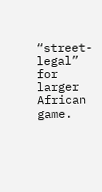“street-legal” for larger African game.